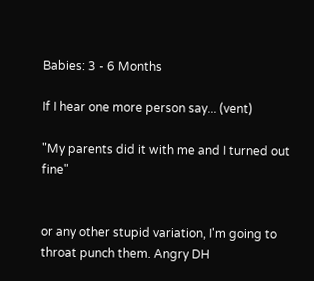Babies: 3 - 6 Months

If I hear one more person say... (vent)

"My parents did it with me and I turned out fine"


or any other stupid variation, I'm going to throat punch them. Angry DH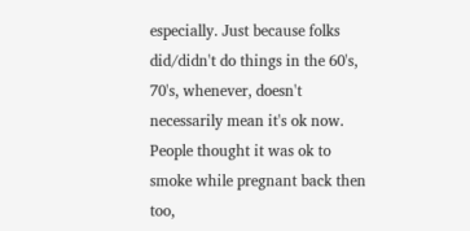especially. Just because folks did/didn't do things in the 60's, 70's, whenever, doesn't necessarily mean it's ok now. People thought it was ok to smoke while pregnant back then too,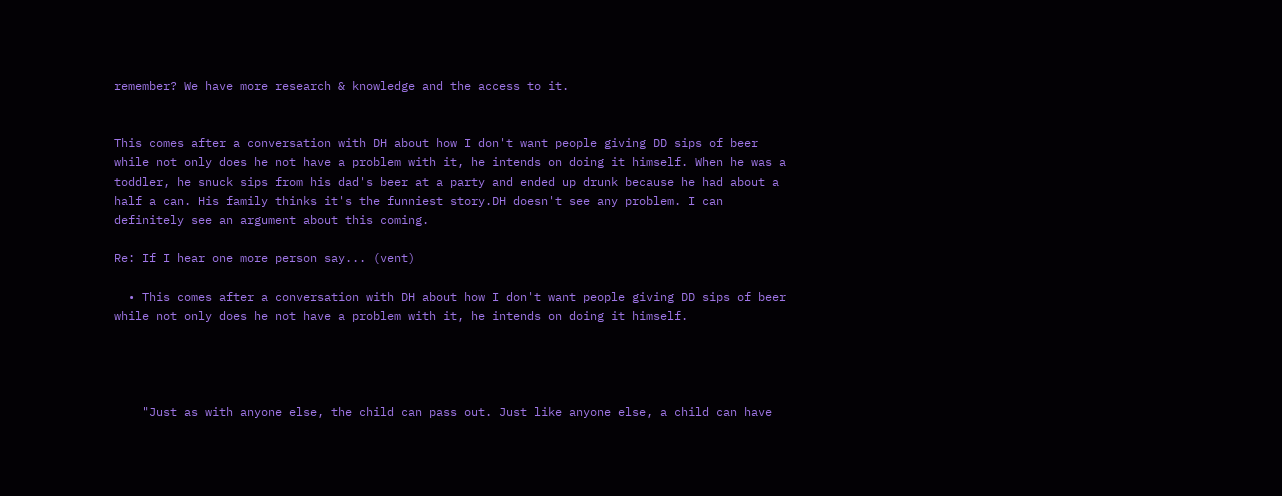remember? We have more research & knowledge and the access to it.


This comes after a conversation with DH about how I don't want people giving DD sips of beer while not only does he not have a problem with it, he intends on doing it himself. When he was a toddler, he snuck sips from his dad's beer at a party and ended up drunk because he had about a half a can. His family thinks it's the funniest story.DH doesn't see any problem. I can definitely see an argument about this coming.

Re: If I hear one more person say... (vent)

  • This comes after a conversation with DH about how I don't want people giving DD sips of beer while not only does he not have a problem with it, he intends on doing it himself.




    "Just as with anyone else, the child can pass out. Just like anyone else, a child can have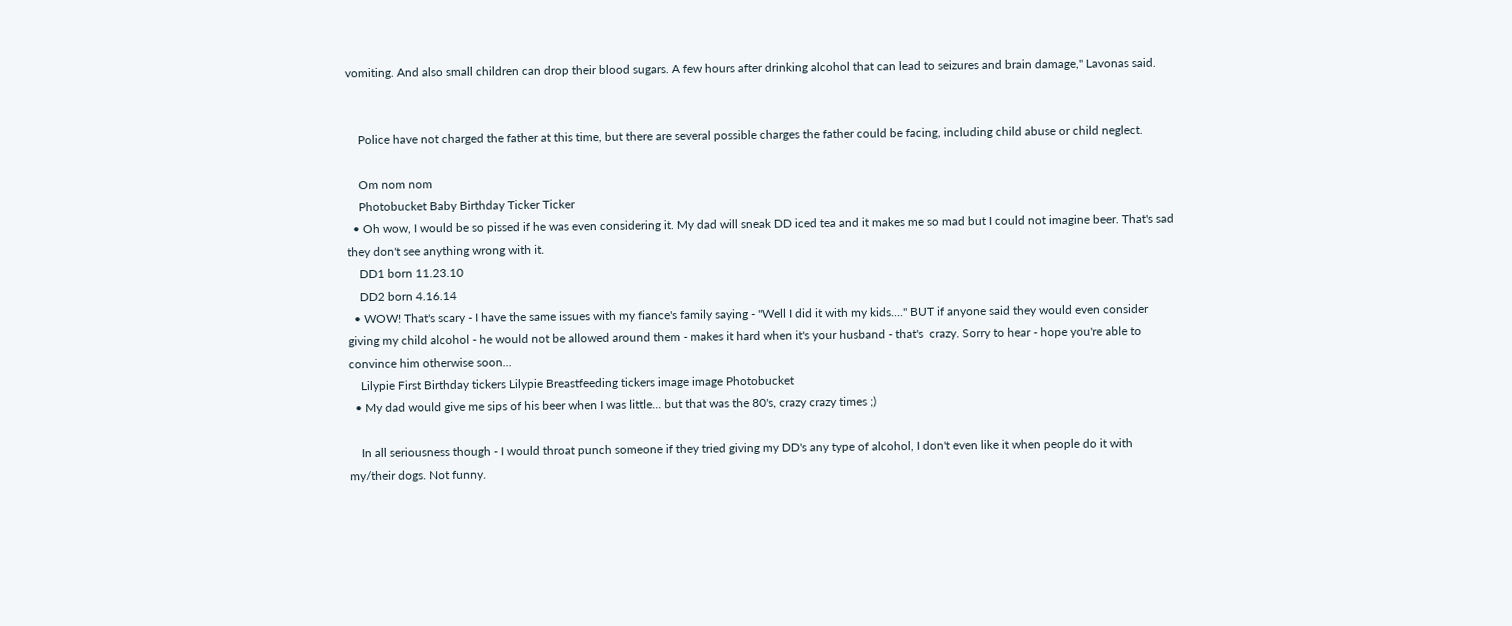vomiting. And also small children can drop their blood sugars. A few hours after drinking alcohol that can lead to seizures and brain damage," Lavonas said.


    Police have not charged the father at this time, but there are several possible charges the father could be facing, including child abuse or child neglect.

    Om nom nom
    Photobucket Baby Birthday Ticker Ticker
  • Oh wow, I would be so pissed if he was even considering it. My dad will sneak DD iced tea and it makes me so mad but I could not imagine beer. That's sad they don't see anything wrong with it.
    DD1 born 11.23.10
    DD2 born 4.16.14
  • WOW! That's scary - I have the same issues with my fiance's family saying - "Well I did it with my kids...." BUT if anyone said they would even consider giving my child alcohol - he would not be allowed around them - makes it hard when it's your husband - that's  crazy. Sorry to hear - hope you're able to convince him otherwise soon...
    Lilypie First Birthday tickers Lilypie Breastfeeding tickers image image Photobucket
  • My dad would give me sips of his beer when I was little... but that was the 80's, crazy crazy times ;)

    In all seriousness though - I would throat punch someone if they tried giving my DD's any type of alcohol, I don't even like it when people do it with my/their dogs. Not funny.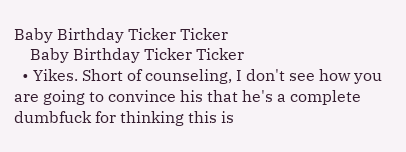Baby Birthday Ticker Ticker
    Baby Birthday Ticker Ticker
  • Yikes. Short of counseling, I don't see how you are going to convince his that he's a complete dumbfuck for thinking this is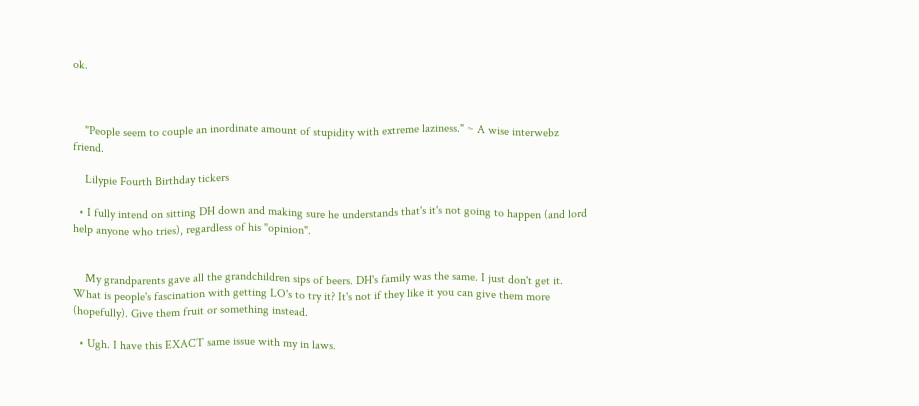ok.



    "People seem to couple an inordinate amount of stupidity with extreme laziness." ~ A wise interwebz friend.

    Lilypie Fourth Birthday tickers

  • I fully intend on sitting DH down and making sure he understands that's it's not going to happen (and lord help anyone who tries), regardless of his "opinion".


    My grandparents gave all the grandchildren sips of beers. DH's family was the same. I just don't get it. What is people's fascination with getting LO's to try it? It's not if they like it you can give them more (hopefully). Give them fruit or something instead.

  • Ugh. I have this EXACT same issue with my in laws.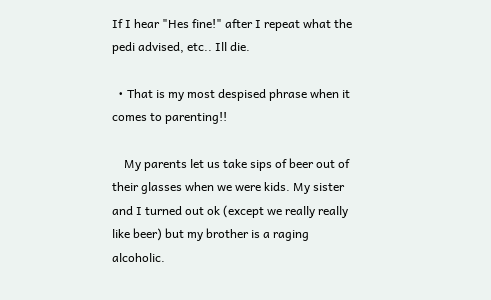If I hear "Hes fine!" after I repeat what the pedi advised, etc.. Ill die.

  • That is my most despised phrase when it comes to parenting!!

    My parents let us take sips of beer out of their glasses when we were kids. My sister and I turned out ok (except we really really like beer) but my brother is a raging alcoholic.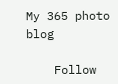My 365 photo blog

    Follow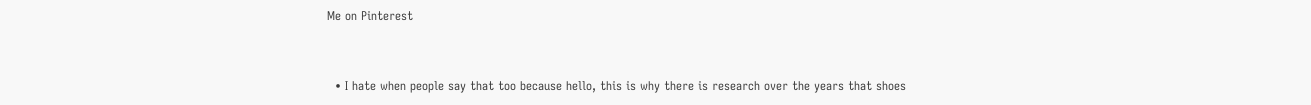Me on Pinterest



  • I hate when people say that too because hello, this is why there is research over the years that shoes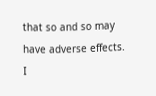that so and so may have adverse effects. I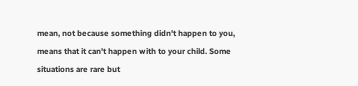mean, not because something didn't happen to you, means that it can't happen with to your child. Some situations are rare but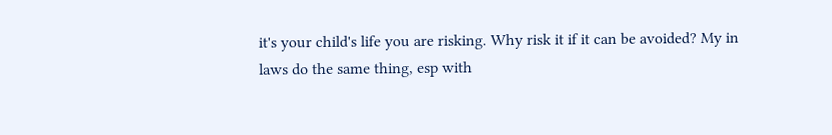it's your child's life you are risking. Why risk it if it can be avoided? My in laws do the same thing, esp with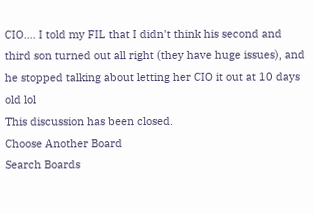CIO.... I told my FIL that I didn't think his second and third son turned out all right (they have huge issues), and he stopped talking about letting her CIO it out at 10 days old lol
This discussion has been closed.
Choose Another Board
Search Boards